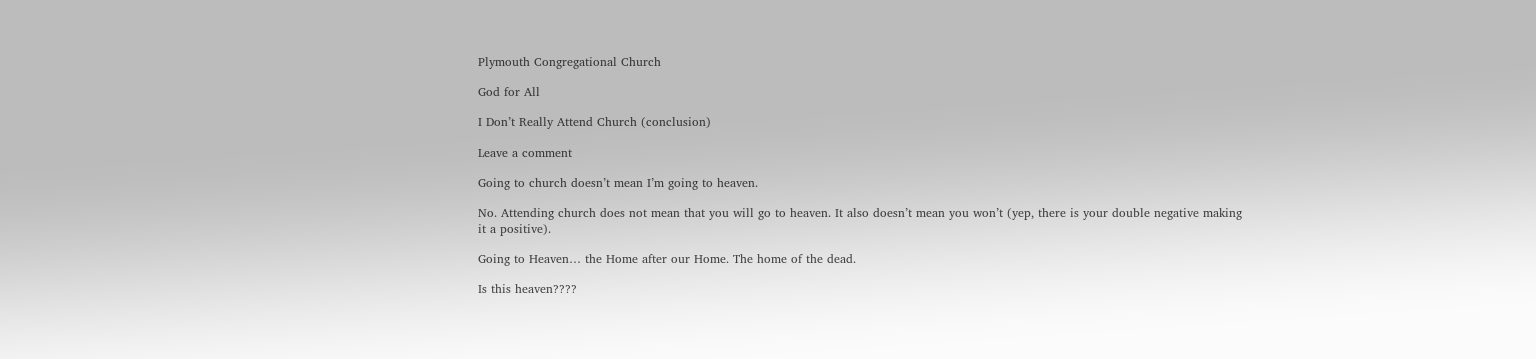Plymouth Congregational Church

God for All

I Don’t Really Attend Church (conclusion)

Leave a comment

Going to church doesn’t mean I’m going to heaven.

No. Attending church does not mean that you will go to heaven. It also doesn’t mean you won’t (yep, there is your double negative making it a positive).

Going to Heaven… the Home after our Home. The home of the dead.

Is this heaven????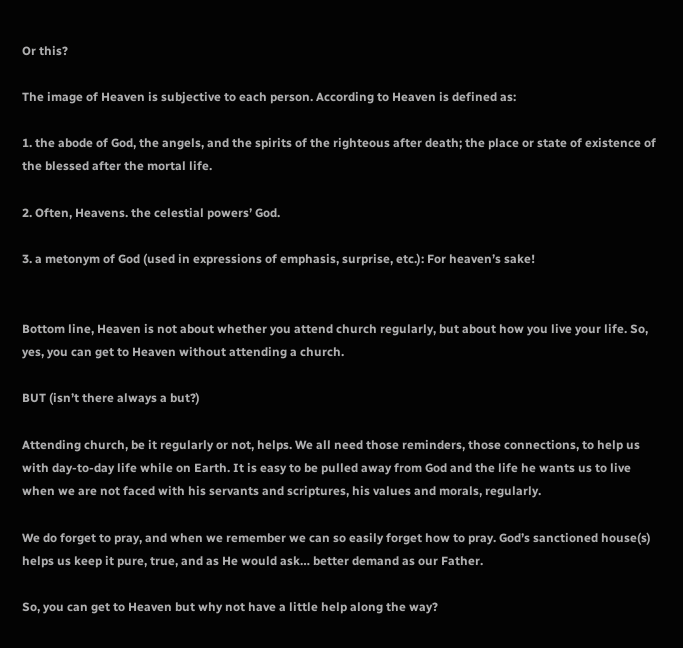Or this?

The image of Heaven is subjective to each person. According to Heaven is defined as:

1. the abode of God, the angels, and the spirits of the righteous after death; the place or state of existence of the blessed after the mortal life.

2. Often, Heavens. the celestial powers’ God.

3. a metonym of God (used in expressions of emphasis, surprise, etc.): For heaven’s sake!


Bottom line, Heaven is not about whether you attend church regularly, but about how you live your life. So, yes, you can get to Heaven without attending a church.

BUT (isn’t there always a but?)

Attending church, be it regularly or not, helps. We all need those reminders, those connections, to help us with day-to-day life while on Earth. It is easy to be pulled away from God and the life he wants us to live when we are not faced with his servants and scriptures, his values and morals, regularly.

We do forget to pray, and when we remember we can so easily forget how to pray. God’s sanctioned house(s) helps us keep it pure, true, and as He would ask… better demand as our Father.

So, you can get to Heaven but why not have a little help along the way?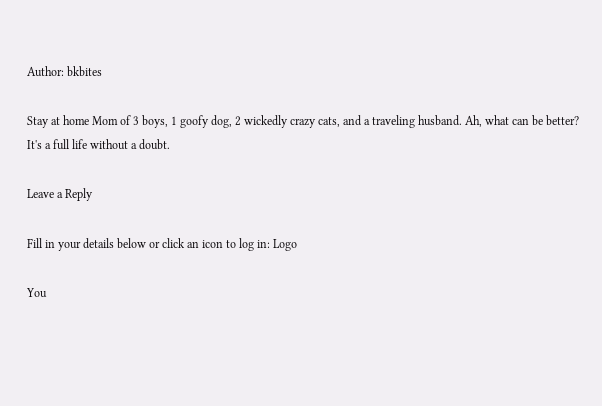Author: bkbites

Stay at home Mom of 3 boys, 1 goofy dog, 2 wickedly crazy cats, and a traveling husband. Ah, what can be better? It's a full life without a doubt.

Leave a Reply

Fill in your details below or click an icon to log in: Logo

You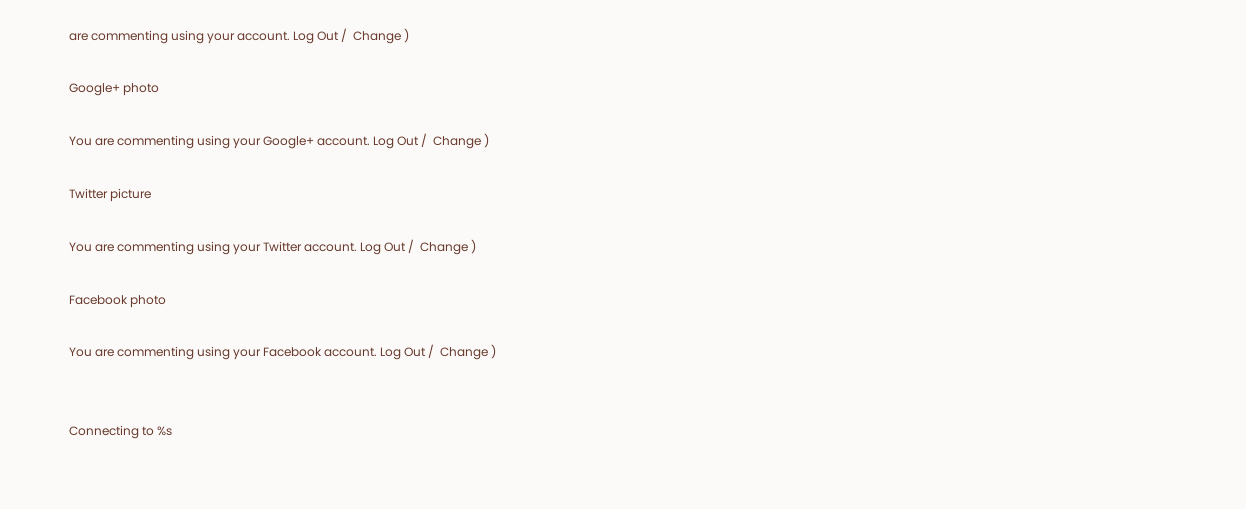are commenting using your account. Log Out /  Change )

Google+ photo

You are commenting using your Google+ account. Log Out /  Change )

Twitter picture

You are commenting using your Twitter account. Log Out /  Change )

Facebook photo

You are commenting using your Facebook account. Log Out /  Change )


Connecting to %s